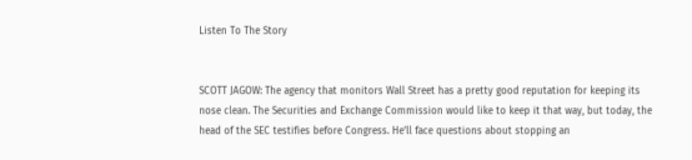Listen To The Story


SCOTT JAGOW: The agency that monitors Wall Street has a pretty good reputation for keeping its nose clean. The Securities and Exchange Commission would like to keep it that way, but today, the head of the SEC testifies before Congress. He'll face questions about stopping an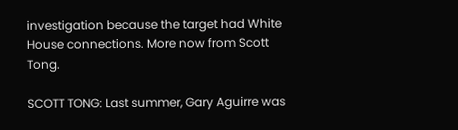investigation because the target had White House connections. More now from Scott Tong.

SCOTT TONG: Last summer, Gary Aguirre was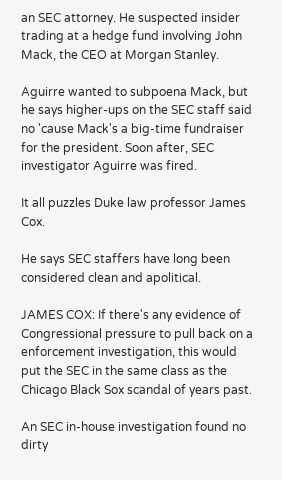an SEC attorney. He suspected insider trading at a hedge fund involving John Mack, the CEO at Morgan Stanley.

Aguirre wanted to subpoena Mack, but he says higher-ups on the SEC staff said no 'cause Mack's a big-time fundraiser for the president. Soon after, SEC investigator Aguirre was fired.

It all puzzles Duke law professor James Cox.

He says SEC staffers have long been considered clean and apolitical.

JAMES COX: If there's any evidence of Congressional pressure to pull back on a enforcement investigation, this would put the SEC in the same class as the Chicago Black Sox scandal of years past.

An SEC in-house investigation found no dirty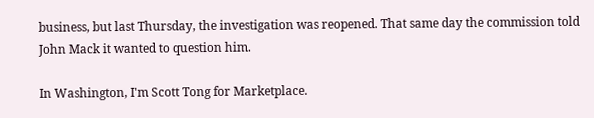business, but last Thursday, the investigation was reopened. That same day the commission told John Mack it wanted to question him.

In Washington, I'm Scott Tong for Marketplace.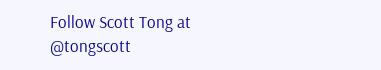Follow Scott Tong at @tongscott